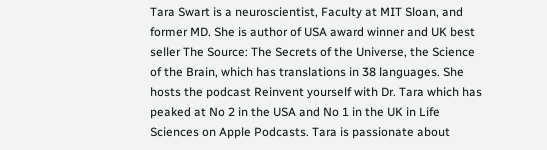Tara Swart is a neuroscientist, Faculty at MIT Sloan, and former MD. She is author of USA award winner and UK best seller The Source: The Secrets of the Universe, the Science of the Brain, which has translations in 38 languages. She hosts the podcast Reinvent yourself with Dr. Tara which has peaked at No 2 in the USA and No 1 in the UK in Life Sciences on Apple Podcasts. Tara is passionate about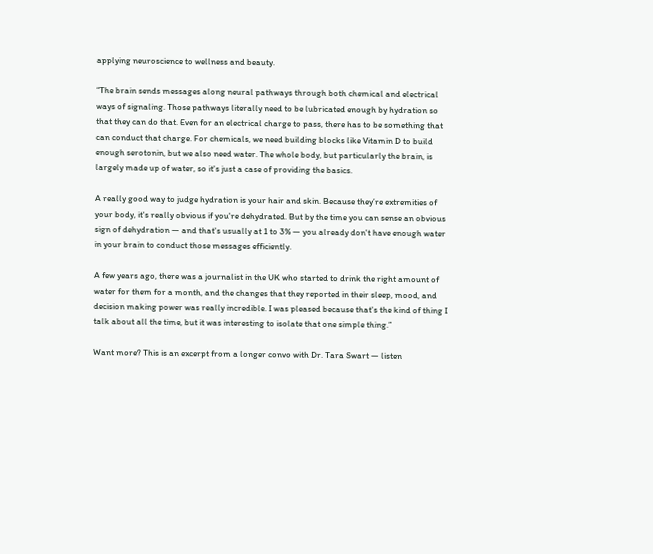applying neuroscience to wellness and beauty.

“The brain sends messages along neural pathways through both chemical and electrical ways of signaling. Those pathways literally need to be lubricated enough by hydration so that they can do that. Even for an electrical charge to pass, there has to be something that can conduct that charge. For chemicals, we need building blocks like Vitamin D to build enough serotonin, but we also need water. The whole body, but particularly the brain, is largely made up of water, so it's just a case of providing the basics.

A really good way to judge hydration is your hair and skin. Because they’re extremities of your body, it's really obvious if you're dehydrated. But by the time you can sense an obvious sign of dehydration — and that's usually at 1 to 3% — you already don't have enough water in your brain to conduct those messages efficiently.

A few years ago, there was a journalist in the UK who started to drink the right amount of water for them for a month, and the changes that they reported in their sleep, mood, and decision making power was really incredible. I was pleased because that's the kind of thing I talk about all the time, but it was interesting to isolate that one simple thing.”

Want more? This is an excerpt from a longer convo with Dr. Tara Swart — listen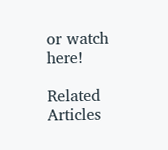or watch here!

Related Articles